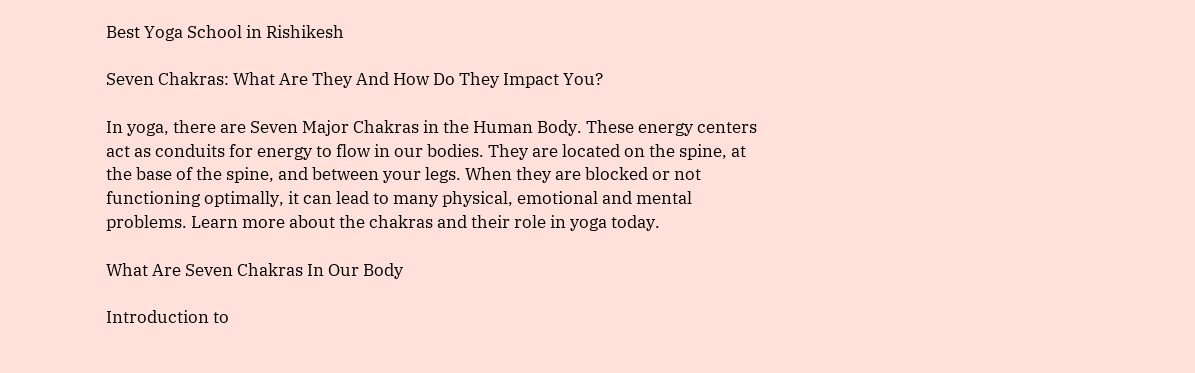Best Yoga School in Rishikesh

Seven Chakras: What Are They And How Do They Impact You?

In yoga, there are Seven Major Chakras in the Human Body. These energy centers act as conduits for energy to flow in our bodies. They are located on the spine, at the base of the spine, and between your legs. When they are blocked or not functioning optimally, it can lead to many physical, emotional and mental problems. Learn more about the chakras and their role in yoga today.

What Are Seven Chakras In Our Body

Introduction to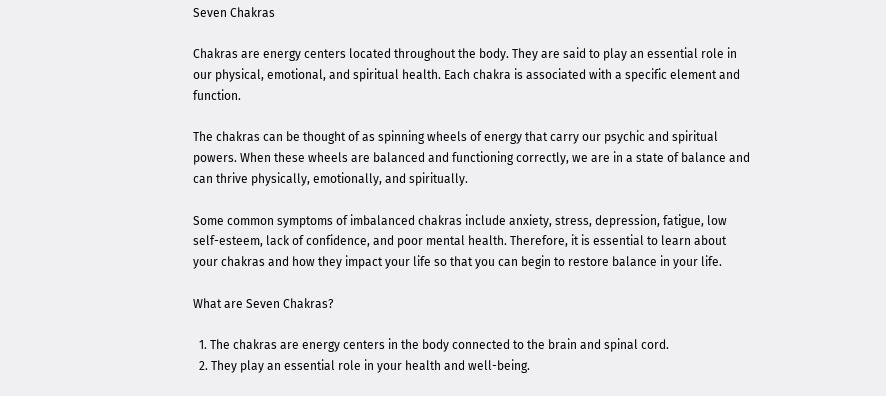Seven Chakras

Chakras are energy centers located throughout the body. They are said to play an essential role in our physical, emotional, and spiritual health. Each chakra is associated with a specific element and function.

The chakras can be thought of as spinning wheels of energy that carry our psychic and spiritual powers. When these wheels are balanced and functioning correctly, we are in a state of balance and can thrive physically, emotionally, and spiritually.

Some common symptoms of imbalanced chakras include anxiety, stress, depression, fatigue, low self-esteem, lack of confidence, and poor mental health. Therefore, it is essential to learn about your chakras and how they impact your life so that you can begin to restore balance in your life.

What are Seven Chakras?

  1. The chakras are energy centers in the body connected to the brain and spinal cord.
  2. They play an essential role in your health and well-being.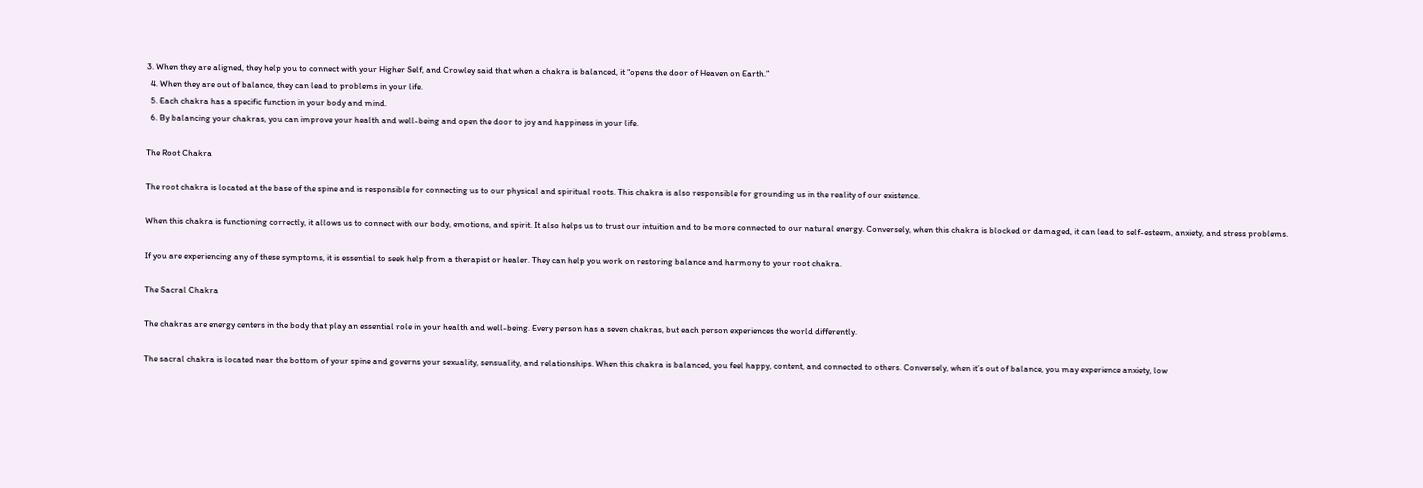3. When they are aligned, they help you to connect with your Higher Self, and Crowley said that when a chakra is balanced, it “opens the door of Heaven on Earth.”
  4. When they are out of balance, they can lead to problems in your life.
  5. Each chakra has a specific function in your body and mind.
  6. By balancing your chakras, you can improve your health and well-being and open the door to joy and happiness in your life.

The Root Chakra

The root chakra is located at the base of the spine and is responsible for connecting us to our physical and spiritual roots. This chakra is also responsible for grounding us in the reality of our existence.

When this chakra is functioning correctly, it allows us to connect with our body, emotions, and spirit. It also helps us to trust our intuition and to be more connected to our natural energy. Conversely, when this chakra is blocked or damaged, it can lead to self-esteem, anxiety, and stress problems.

If you are experiencing any of these symptoms, it is essential to seek help from a therapist or healer. They can help you work on restoring balance and harmony to your root chakra.

The Sacral Chakra

The chakras are energy centers in the body that play an essential role in your health and well-being. Every person has a seven chakras, but each person experiences the world differently.

The sacral chakra is located near the bottom of your spine and governs your sexuality, sensuality, and relationships. When this chakra is balanced, you feel happy, content, and connected to others. Conversely, when it’s out of balance, you may experience anxiety, low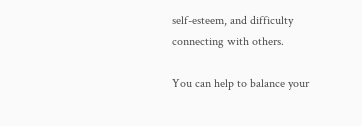self-esteem, and difficulty connecting with others.

You can help to balance your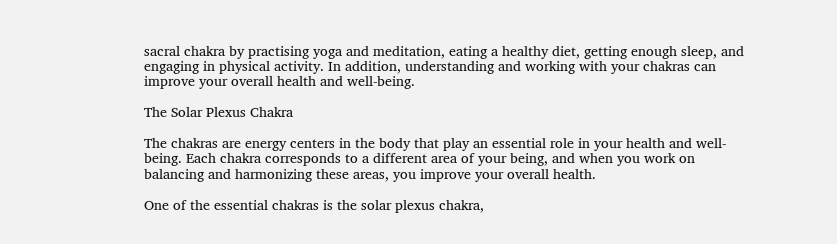sacral chakra by practising yoga and meditation, eating a healthy diet, getting enough sleep, and engaging in physical activity. In addition, understanding and working with your chakras can improve your overall health and well-being.

The Solar Plexus Chakra

The chakras are energy centers in the body that play an essential role in your health and well-being. Each chakra corresponds to a different area of your being, and when you work on balancing and harmonizing these areas, you improve your overall health.

One of the essential chakras is the solar plexus chakra,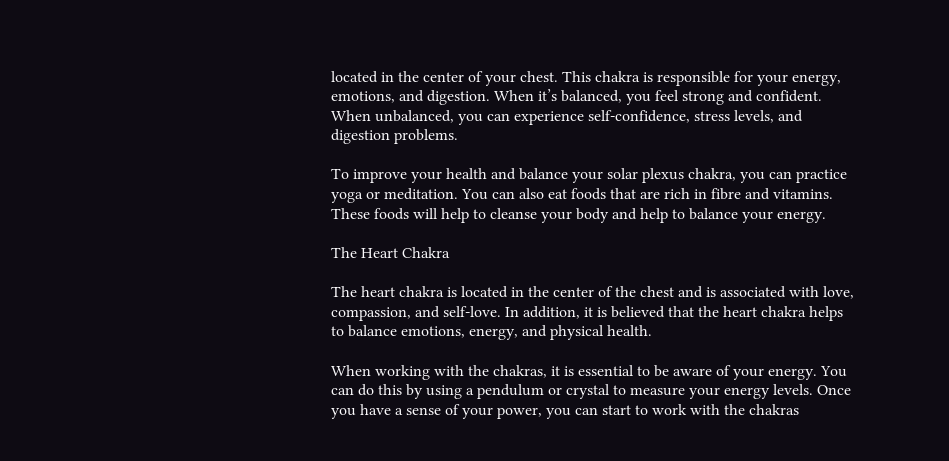located in the center of your chest. This chakra is responsible for your energy, emotions, and digestion. When it’s balanced, you feel strong and confident. When unbalanced, you can experience self-confidence, stress levels, and digestion problems.

To improve your health and balance your solar plexus chakra, you can practice yoga or meditation. You can also eat foods that are rich in fibre and vitamins. These foods will help to cleanse your body and help to balance your energy.

The Heart Chakra

The heart chakra is located in the center of the chest and is associated with love, compassion, and self-love. In addition, it is believed that the heart chakra helps to balance emotions, energy, and physical health.

When working with the chakras, it is essential to be aware of your energy. You can do this by using a pendulum or crystal to measure your energy levels. Once you have a sense of your power, you can start to work with the chakras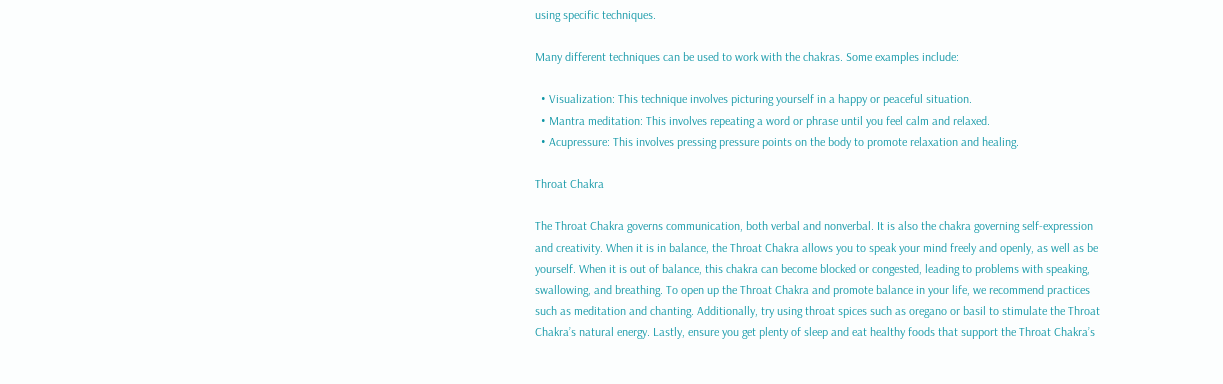using specific techniques.

Many different techniques can be used to work with the chakras. Some examples include:

  • Visualization: This technique involves picturing yourself in a happy or peaceful situation.
  • Mantra meditation: This involves repeating a word or phrase until you feel calm and relaxed.
  • Acupressure: This involves pressing pressure points on the body to promote relaxation and healing.

Throat Chakra

The Throat Chakra governs communication, both verbal and nonverbal. It is also the chakra governing self-expression and creativity. When it is in balance, the Throat Chakra allows you to speak your mind freely and openly, as well as be yourself. When it is out of balance, this chakra can become blocked or congested, leading to problems with speaking, swallowing, and breathing. To open up the Throat Chakra and promote balance in your life, we recommend practices such as meditation and chanting. Additionally, try using throat spices such as oregano or basil to stimulate the Throat Chakra’s natural energy. Lastly, ensure you get plenty of sleep and eat healthy foods that support the Throat Chakra’s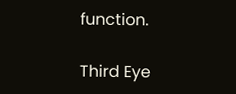function.

Third Eye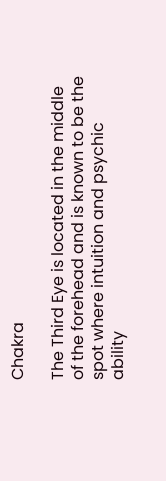Chakra

The Third Eye is located in the middle of the forehead and is known to be the spot where intuition and psychic ability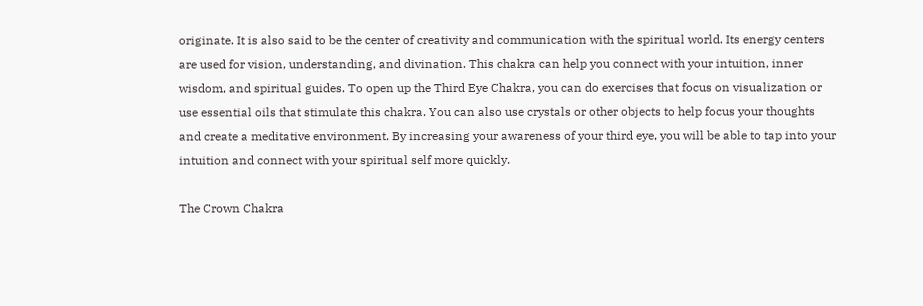originate. It is also said to be the center of creativity and communication with the spiritual world. Its energy centers are used for vision, understanding, and divination. This chakra can help you connect with your intuition, inner wisdom, and spiritual guides. To open up the Third Eye Chakra, you can do exercises that focus on visualization or use essential oils that stimulate this chakra. You can also use crystals or other objects to help focus your thoughts and create a meditative environment. By increasing your awareness of your third eye, you will be able to tap into your intuition and connect with your spiritual self more quickly.

The Crown Chakra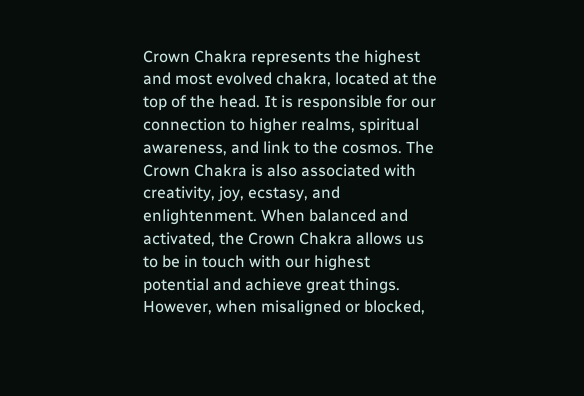Crown Chakra represents the highest and most evolved chakra, located at the top of the head. It is responsible for our connection to higher realms, spiritual awareness, and link to the cosmos. The Crown Chakra is also associated with creativity, joy, ecstasy, and enlightenment. When balanced and activated, the Crown Chakra allows us to be in touch with our highest potential and achieve great things. However, when misaligned or blocked,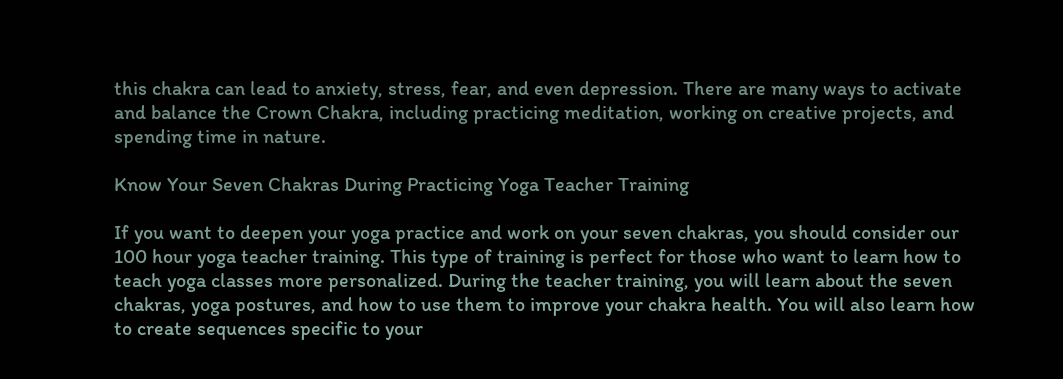this chakra can lead to anxiety, stress, fear, and even depression. There are many ways to activate and balance the Crown Chakra, including practicing meditation, working on creative projects, and spending time in nature.

Know Your Seven Chakras During Practicing Yoga Teacher Training

If you want to deepen your yoga practice and work on your seven chakras, you should consider our 100 hour yoga teacher training. This type of training is perfect for those who want to learn how to teach yoga classes more personalized. During the teacher training, you will learn about the seven chakras, yoga postures, and how to use them to improve your chakra health. You will also learn how to create sequences specific to your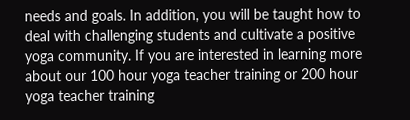needs and goals. In addition, you will be taught how to deal with challenging students and cultivate a positive yoga community. If you are interested in learning more about our 100 hour yoga teacher training or 200 hour yoga teacher training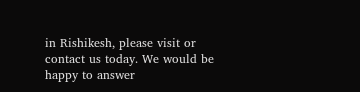in Rishikesh, please visit or contact us today. We would be happy to answer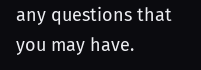any questions that you may have.